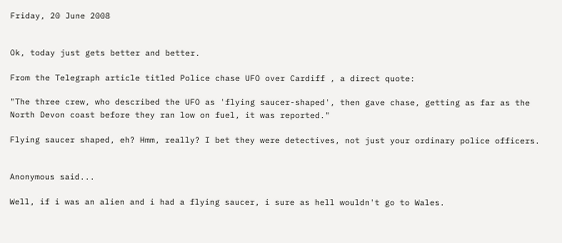Friday, 20 June 2008


Ok, today just gets better and better.

From the Telegraph article titled Police chase UFO over Cardiff , a direct quote:

"The three crew, who described the UFO as 'flying saucer-shaped', then gave chase, getting as far as the North Devon coast before they ran low on fuel, it was reported."

Flying saucer shaped, eh? Hmm, really? I bet they were detectives, not just your ordinary police officers.


Anonymous said...

Well, if i was an alien and i had a flying saucer, i sure as hell wouldn't go to Wales.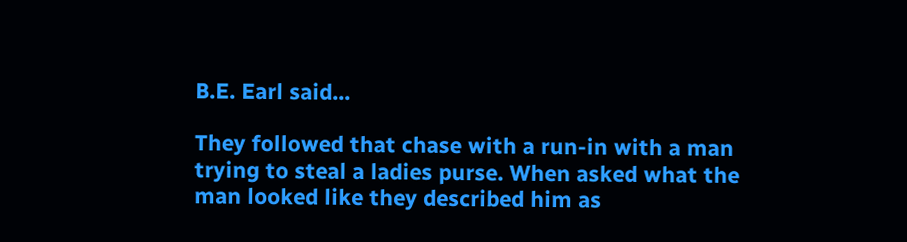B.E. Earl said...

They followed that chase with a run-in with a man trying to steal a ladies purse. When asked what the man looked like they described him as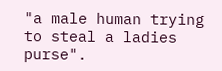"a male human trying to steal a ladies purse".